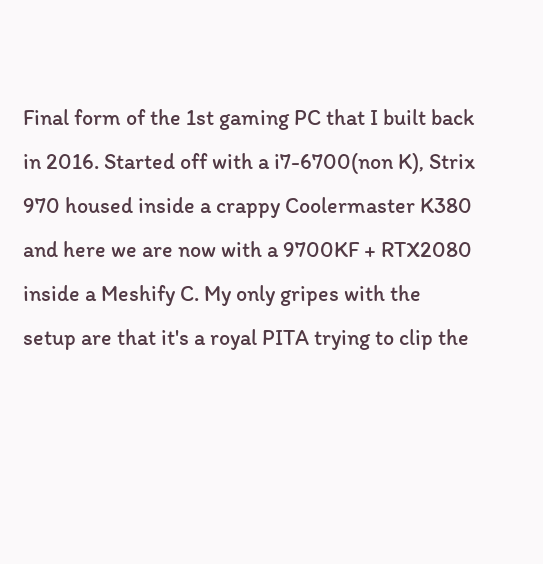Final form of the 1st gaming PC that I built back in 2016. Started off with a i7-6700(non K), Strix 970 housed inside a crappy Coolermaster K380 and here we are now with a 9700KF + RTX2080 inside a Meshify C. My only gripes with the setup are that it's a royal PITA trying to clip the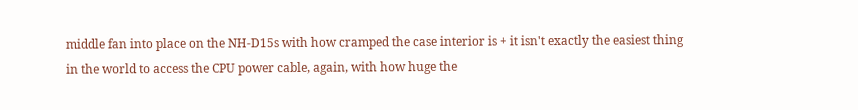middle fan into place on the NH-D15s with how cramped the case interior is + it isn't exactly the easiest thing in the world to access the CPU power cable, again, with how huge the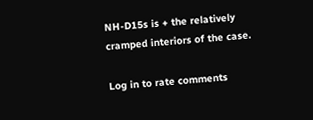NH-D15s is + the relatively cramped interiors of the case.

Log in to rate comments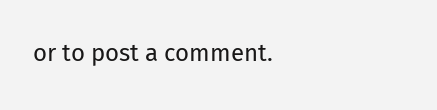or to post a comment.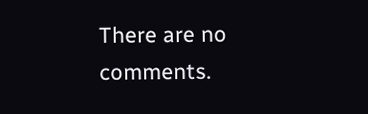There are no comments.